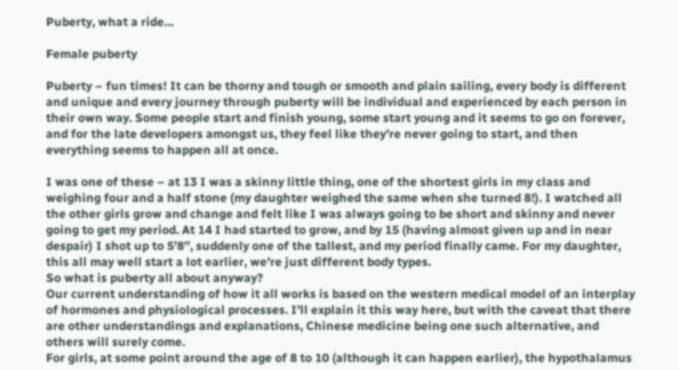Puberty, what a ride…

Female puberty

Puberty – fun times! It can be thorny and tough or smooth and plain sailing, every body is different and unique and every journey through puberty will be individual and experienced by each person in their own way. Some people start and finish young, some start young and it seems to go on forever, and for the late developers amongst us, they feel like they’re never going to start, and then everything seems to happen all at once.

I was one of these – at 13 I was a skinny little thing, one of the shortest girls in my class and weighing four and a half stone (my daughter weighed the same when she turned 8!). I watched all the other girls grow and change and felt like I was always going to be short and skinny and never going to get my period. At 14 I had started to grow, and by 15 (having almost given up and in near despair) I shot up to 5’8’’, suddenly one of the tallest, and my period finally came. For my daughter, this all may well start a lot earlier, we’re just different body types.
So what is puberty all about anyway?
Our current understanding of how it all works is based on the western medical model of an interplay of hormones and physiological processes. I’ll explain it this way here, but with the caveat that there are other understandings and explanations, Chinese medicine being one such alternative, and others will surely come.
For girls, at some point around the age of 8 to 10 (although it can happen earlier), the hypothalamus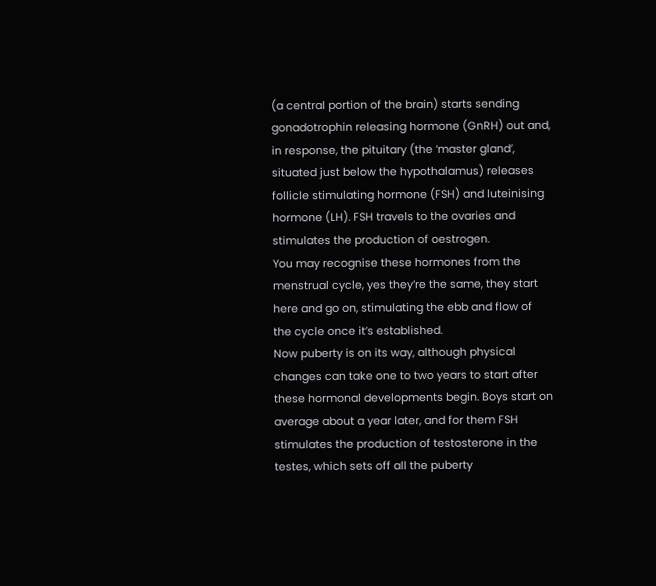(a central portion of the brain) starts sending gonadotrophin releasing hormone (GnRH) out and, in response, the pituitary (the ‘master gland’, situated just below the hypothalamus) releases follicle stimulating hormone (FSH) and luteinising hormone (LH). FSH travels to the ovaries and stimulates the production of oestrogen.
You may recognise these hormones from the menstrual cycle, yes they’re the same, they start here and go on, stimulating the ebb and flow of the cycle once it’s established.
Now puberty is on its way, although physical changes can take one to two years to start after these hormonal developments begin. Boys start on average about a year later, and for them FSH stimulates the production of testosterone in the testes, which sets off all the puberty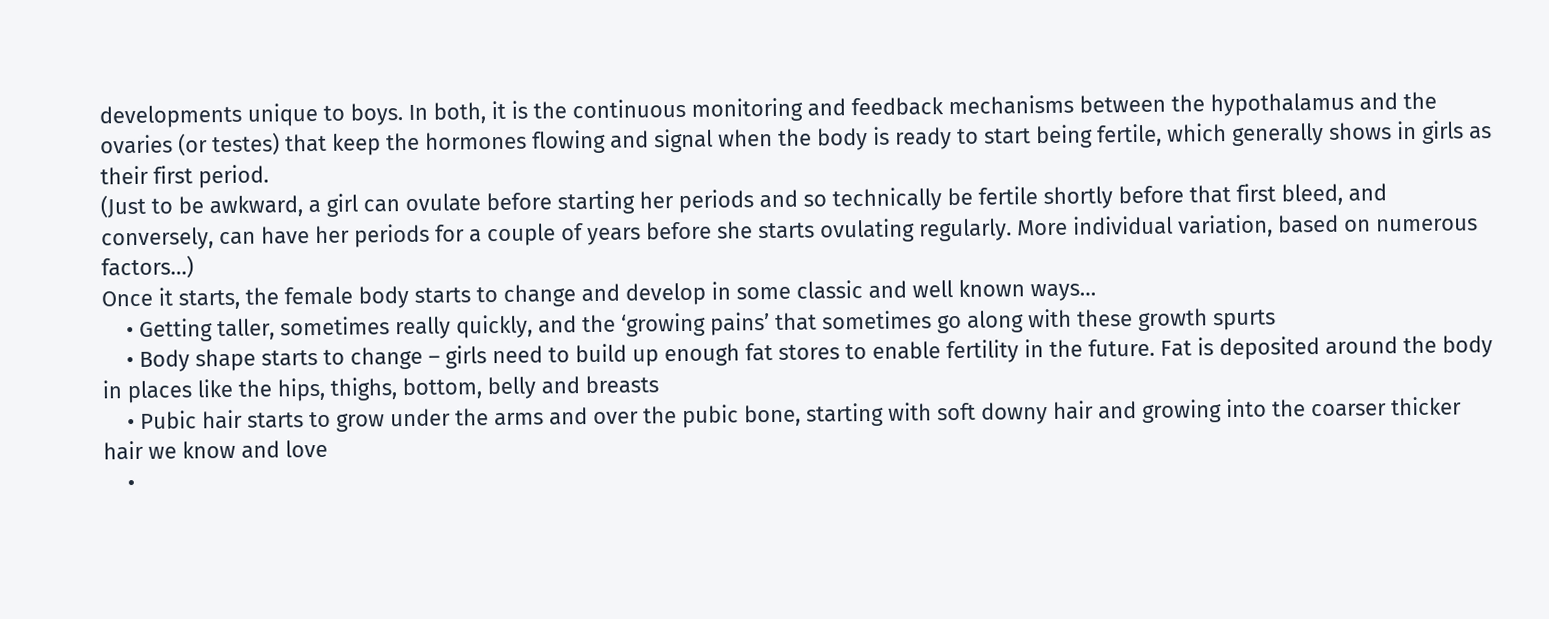developments unique to boys. In both, it is the continuous monitoring and feedback mechanisms between the hypothalamus and the ovaries (or testes) that keep the hormones flowing and signal when the body is ready to start being fertile, which generally shows in girls as their first period.
(Just to be awkward, a girl can ovulate before starting her periods and so technically be fertile shortly before that first bleed, and conversely, can have her periods for a couple of years before she starts ovulating regularly. More individual variation, based on numerous factors…)
Once it starts, the female body starts to change and develop in some classic and well known ways…
    • Getting taller, sometimes really quickly, and the ‘growing pains’ that sometimes go along with these growth spurts
    • Body shape starts to change – girls need to build up enough fat stores to enable fertility in the future. Fat is deposited around the body in places like the hips, thighs, bottom, belly and breasts
    • Pubic hair starts to grow under the arms and over the pubic bone, starting with soft downy hair and growing into the coarser thicker hair we know and love
    •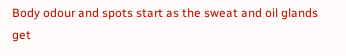Body odour and spots start as the sweat and oil glands get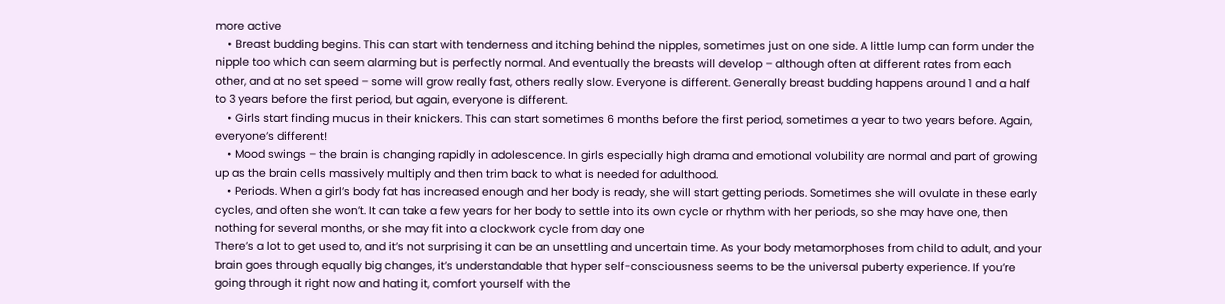more active
    • Breast budding begins. This can start with tenderness and itching behind the nipples, sometimes just on one side. A little lump can form under the nipple too which can seem alarming but is perfectly normal. And eventually the breasts will develop – although often at different rates from each other, and at no set speed – some will grow really fast, others really slow. Everyone is different. Generally breast budding happens around 1 and a half to 3 years before the first period, but again, everyone is different.
    • Girls start finding mucus in their knickers. This can start sometimes 6 months before the first period, sometimes a year to two years before. Again, everyone’s different!
    • Mood swings – the brain is changing rapidly in adolescence. In girls especially high drama and emotional volubility are normal and part of growing up as the brain cells massively multiply and then trim back to what is needed for adulthood.
    • Periods. When a girl’s body fat has increased enough and her body is ready, she will start getting periods. Sometimes she will ovulate in these early cycles, and often she won’t. It can take a few years for her body to settle into its own cycle or rhythm with her periods, so she may have one, then nothing for several months, or she may fit into a clockwork cycle from day one
There’s a lot to get used to, and it’s not surprising it can be an unsettling and uncertain time. As your body metamorphoses from child to adult, and your brain goes through equally big changes, it’s understandable that hyper self-consciousness seems to be the universal puberty experience. If you’re going through it right now and hating it, comfort yourself with the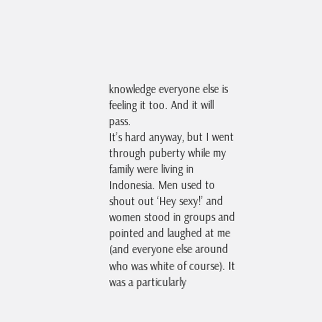knowledge everyone else is feeling it too. And it will pass.
It’s hard anyway, but I went through puberty while my family were living in Indonesia. Men used to shout out ‘Hey sexy!’ and women stood in groups and pointed and laughed at me (and everyone else around who was white of course). It was a particularly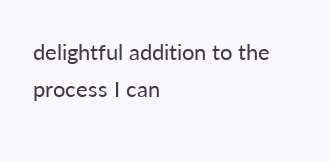delightful addition to the process I can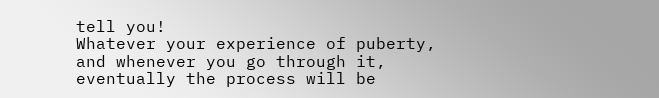tell you!
Whatever your experience of puberty, and whenever you go through it, eventually the process will be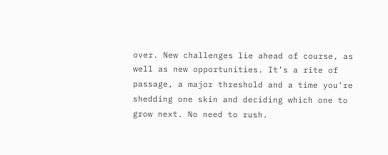over. New challenges lie ahead of course, as well as new opportunities. It’s a rite of passage, a major threshold and a time you’re shedding one skin and deciding which one to grow next. No need to rush.